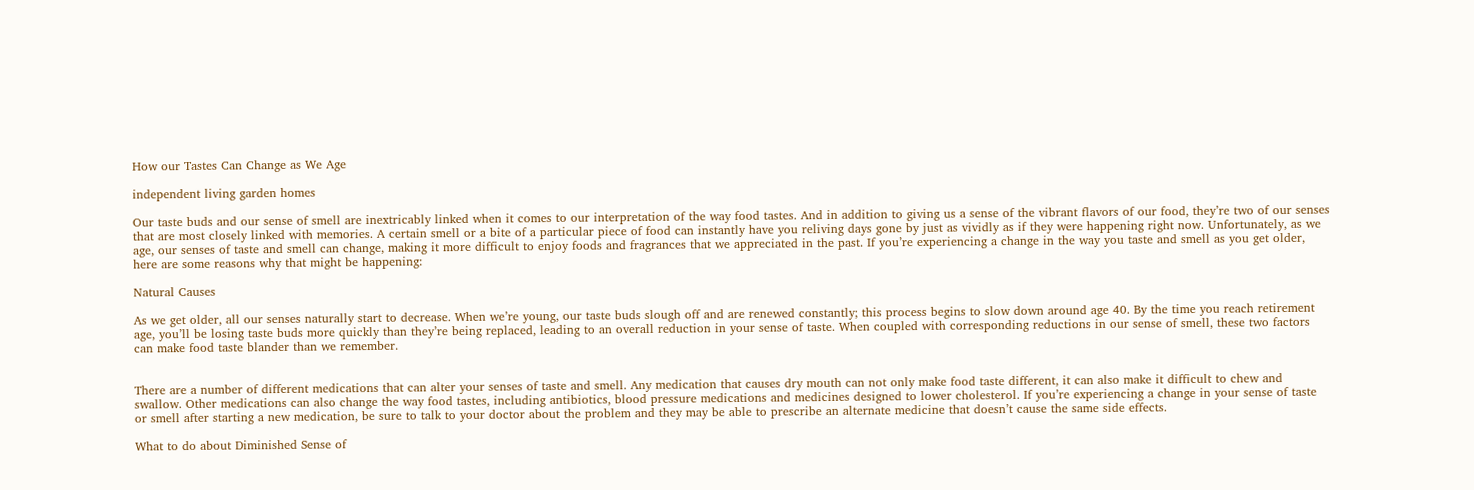How our Tastes Can Change as We Age

independent living garden homes

Our taste buds and our sense of smell are inextricably linked when it comes to our interpretation of the way food tastes. And in addition to giving us a sense of the vibrant flavors of our food, they’re two of our senses that are most closely linked with memories. A certain smell or a bite of a particular piece of food can instantly have you reliving days gone by just as vividly as if they were happening right now. Unfortunately, as we age, our senses of taste and smell can change, making it more difficult to enjoy foods and fragrances that we appreciated in the past. If you’re experiencing a change in the way you taste and smell as you get older, here are some reasons why that might be happening:

Natural Causes

As we get older, all our senses naturally start to decrease. When we’re young, our taste buds slough off and are renewed constantly; this process begins to slow down around age 40. By the time you reach retirement age, you’ll be losing taste buds more quickly than they’re being replaced, leading to an overall reduction in your sense of taste. When coupled with corresponding reductions in our sense of smell, these two factors can make food taste blander than we remember.


There are a number of different medications that can alter your senses of taste and smell. Any medication that causes dry mouth can not only make food taste different, it can also make it difficult to chew and swallow. Other medications can also change the way food tastes, including antibiotics, blood pressure medications and medicines designed to lower cholesterol. If you’re experiencing a change in your sense of taste or smell after starting a new medication, be sure to talk to your doctor about the problem and they may be able to prescribe an alternate medicine that doesn’t cause the same side effects.

What to do about Diminished Sense of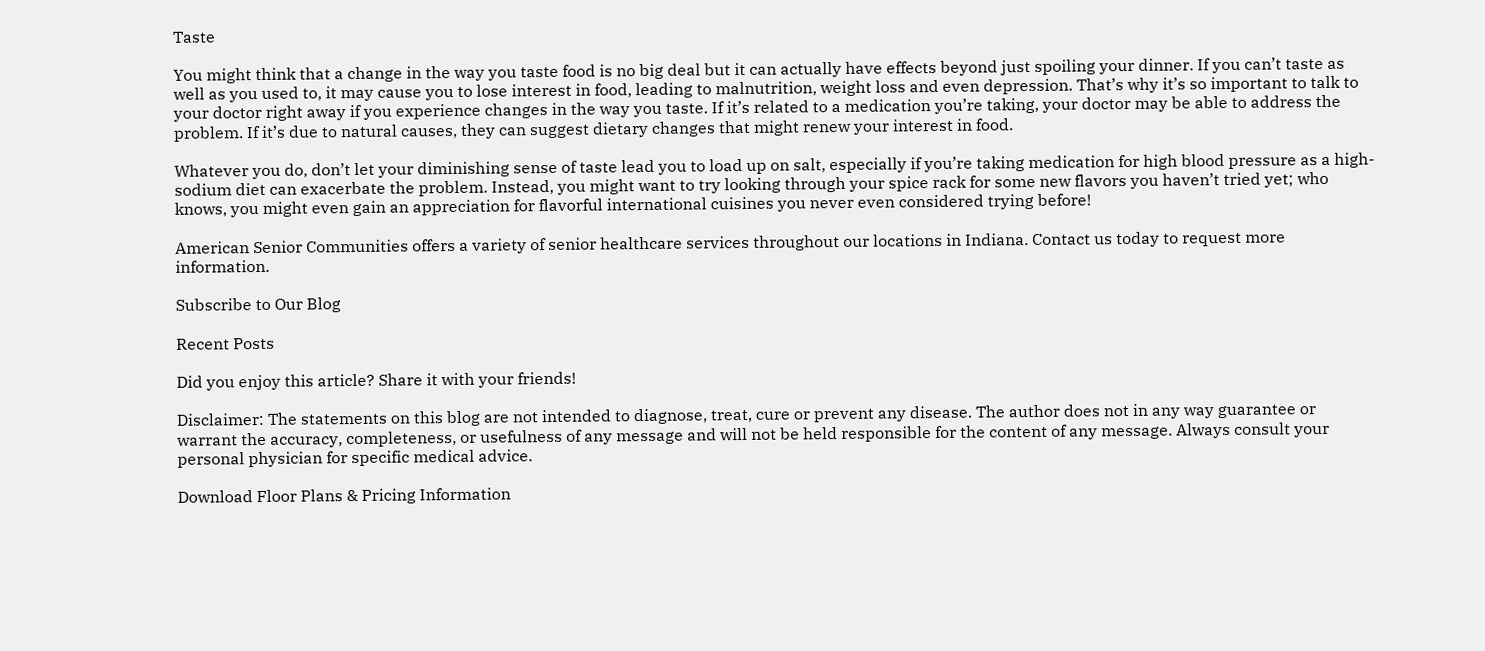Taste

You might think that a change in the way you taste food is no big deal but it can actually have effects beyond just spoiling your dinner. If you can’t taste as well as you used to, it may cause you to lose interest in food, leading to malnutrition, weight loss and even depression. That’s why it’s so important to talk to your doctor right away if you experience changes in the way you taste. If it’s related to a medication you’re taking, your doctor may be able to address the problem. If it’s due to natural causes, they can suggest dietary changes that might renew your interest in food.

Whatever you do, don’t let your diminishing sense of taste lead you to load up on salt, especially if you’re taking medication for high blood pressure as a high-sodium diet can exacerbate the problem. Instead, you might want to try looking through your spice rack for some new flavors you haven’t tried yet; who knows, you might even gain an appreciation for flavorful international cuisines you never even considered trying before!

American Senior Communities offers a variety of senior healthcare services throughout our locations in Indiana. Contact us today to request more information.

Subscribe to Our Blog

Recent Posts

Did you enjoy this article? Share it with your friends!

Disclaimer: The statements on this blog are not intended to diagnose, treat, cure or prevent any disease. The author does not in any way guarantee or warrant the accuracy, completeness, or usefulness of any message and will not be held responsible for the content of any message. Always consult your personal physician for specific medical advice.

Download Floor Plans & Pricing Information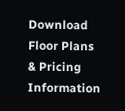Download Floor Plans & Pricing Information